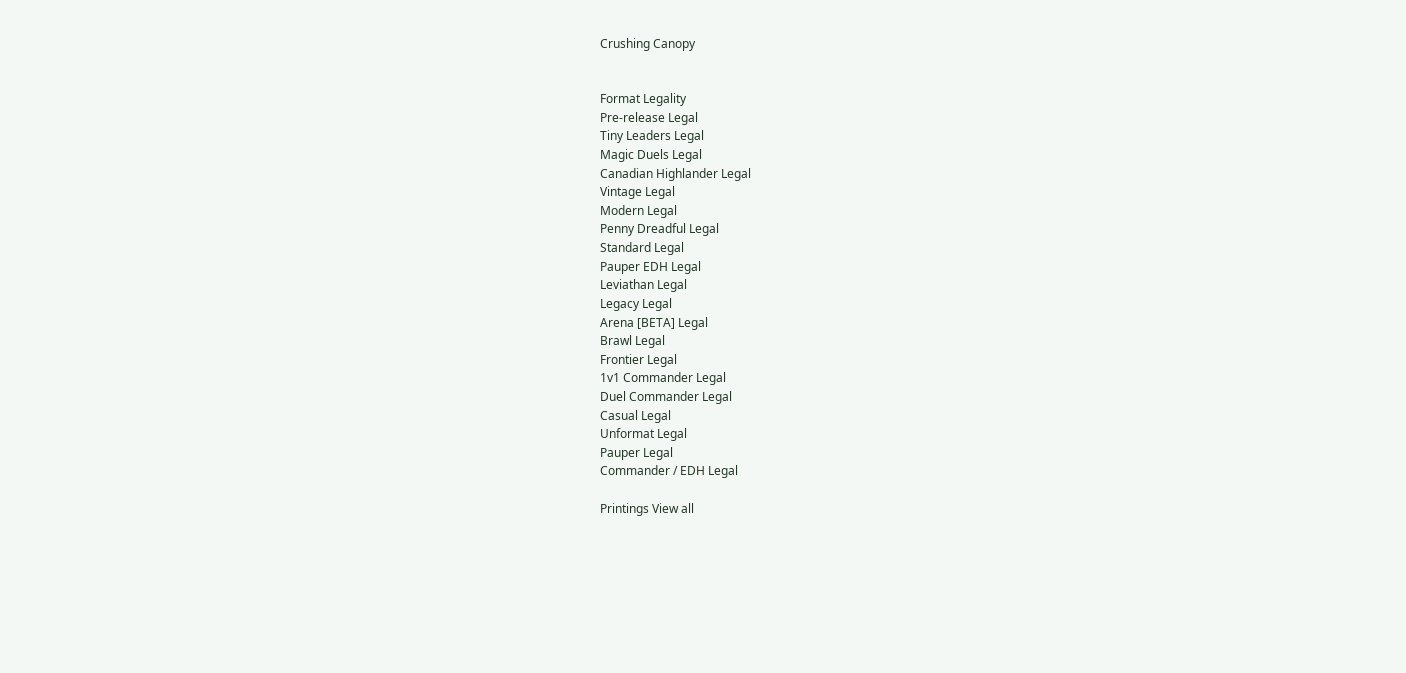Crushing Canopy


Format Legality
Pre-release Legal
Tiny Leaders Legal
Magic Duels Legal
Canadian Highlander Legal
Vintage Legal
Modern Legal
Penny Dreadful Legal
Standard Legal
Pauper EDH Legal
Leviathan Legal
Legacy Legal
Arena [BETA] Legal
Brawl Legal
Frontier Legal
1v1 Commander Legal
Duel Commander Legal
Casual Legal
Unformat Legal
Pauper Legal
Commander / EDH Legal

Printings View all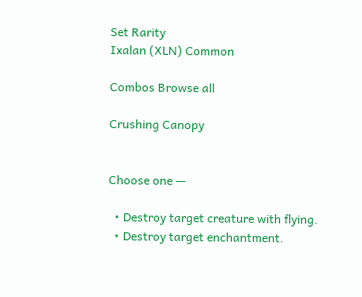Set Rarity
Ixalan (XLN) Common

Combos Browse all

Crushing Canopy


Choose one —

  • Destroy target creature with flying.
  • Destroy target enchantment.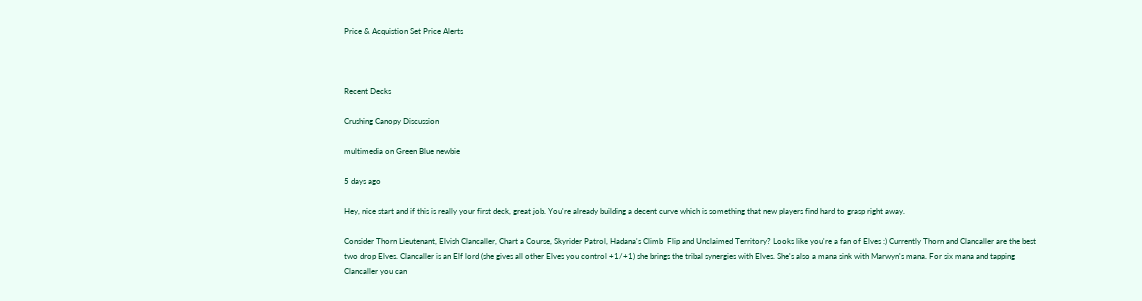Price & Acquistion Set Price Alerts



Recent Decks

Crushing Canopy Discussion

multimedia on Green Blue newbie

5 days ago

Hey, nice start and if this is really your first deck, great job. You're already building a decent curve which is something that new players find hard to grasp right away.

Consider Thorn Lieutenant, Elvish Clancaller, Chart a Course, Skyrider Patrol, Hadana's Climb  Flip and Unclaimed Territory? Looks like you're a fan of Elves :) Currently Thorn and Clancaller are the best two drop Elves. Clancaller is an Elf lord (she gives all other Elves you control +1/+1) she brings the tribal synergies with Elves. She's also a mana sink with Marwyn's mana. For six mana and tapping Clancaller you can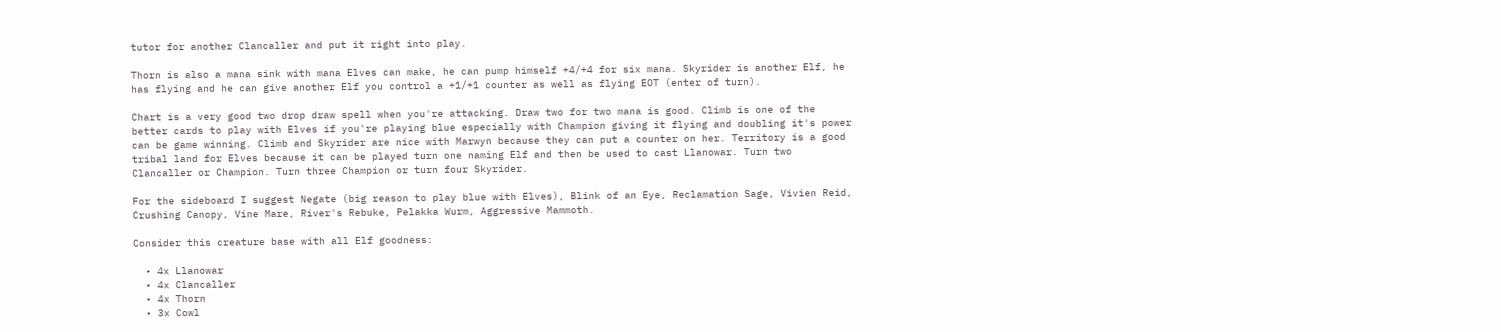tutor for another Clancaller and put it right into play.

Thorn is also a mana sink with mana Elves can make, he can pump himself +4/+4 for six mana. Skyrider is another Elf, he has flying and he can give another Elf you control a +1/+1 counter as well as flying EOT (enter of turn).

Chart is a very good two drop draw spell when you're attacking. Draw two for two mana is good. Climb is one of the better cards to play with Elves if you're playing blue especially with Champion giving it flying and doubling it's power can be game winning. Climb and Skyrider are nice with Marwyn because they can put a counter on her. Territory is a good tribal land for Elves because it can be played turn one naming Elf and then be used to cast Llanowar. Turn two Clancaller or Champion. Turn three Champion or turn four Skyrider.

For the sideboard I suggest Negate (big reason to play blue with Elves), Blink of an Eye, Reclamation Sage, Vivien Reid, Crushing Canopy, Vine Mare, River's Rebuke, Pelakka Wurm, Aggressive Mammoth.

Consider this creature base with all Elf goodness:

  • 4x Llanowar
  • 4x Clancaller
  • 4x Thorn
  • 3x Cowl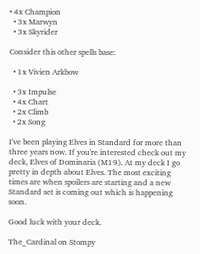• 4x Champion
  • 3x Marwyn
  • 3x Skyrider

Consider this other spells base:

  • 1x Vivien Arkbow

  • 3x Impulse
  • 4x Chart
  • 2x Climb
  • 2x Song

I've been playing Elves in Standard for more than three years now. If you're interested check out my deck, Elves of Dominaria (M19). At my deck I go pretty in depth about Elves. The most exciting times are when spoilers are starting and a new Standard set is coming out which is happening soon.

Good luck with your deck.

The_Cardinal on Stompy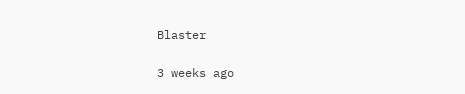Blaster

3 weeks ago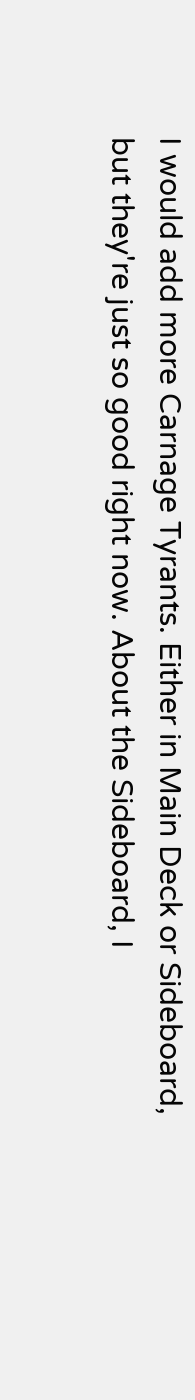I would add more Carnage Tyrants. Either in Main Deck or Sideboard, but they're just so good right now. About the Sideboard, I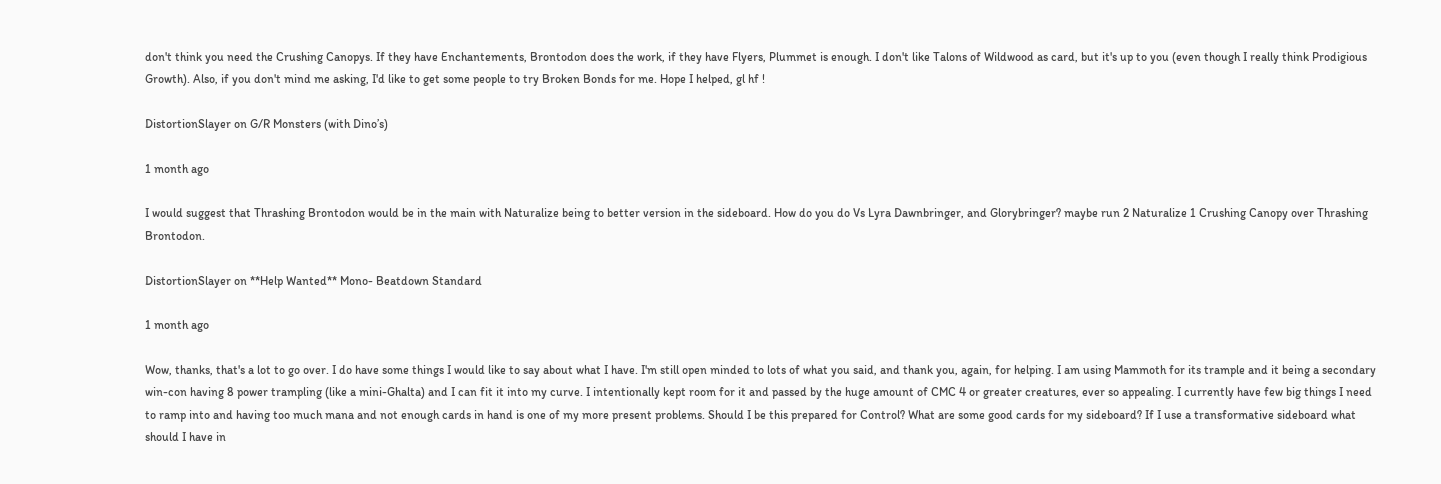don't think you need the Crushing Canopys. If they have Enchantements, Brontodon does the work, if they have Flyers, Plummet is enough. I don't like Talons of Wildwood as card, but it's up to you (even though I really think Prodigious Growth). Also, if you don't mind me asking, I'd like to get some people to try Broken Bonds for me. Hope I helped, gl hf !

DistortionSlayer on G/R Monsters (with Dino’s)

1 month ago

I would suggest that Thrashing Brontodon would be in the main with Naturalize being to better version in the sideboard. How do you do Vs Lyra Dawnbringer, and Glorybringer? maybe run 2 Naturalize 1 Crushing Canopy over Thrashing Brontodon.

DistortionSlayer on **Help Wanted** Mono- Beatdown Standard

1 month ago

Wow, thanks, that's a lot to go over. I do have some things I would like to say about what I have. I'm still open minded to lots of what you said, and thank you, again, for helping. I am using Mammoth for its trample and it being a secondary win-con having 8 power trampling (like a mini-Ghalta) and I can fit it into my curve. I intentionally kept room for it and passed by the huge amount of CMC 4 or greater creatures, ever so appealing. I currently have few big things I need to ramp into and having too much mana and not enough cards in hand is one of my more present problems. Should I be this prepared for Control? What are some good cards for my sideboard? If I use a transformative sideboard what should I have in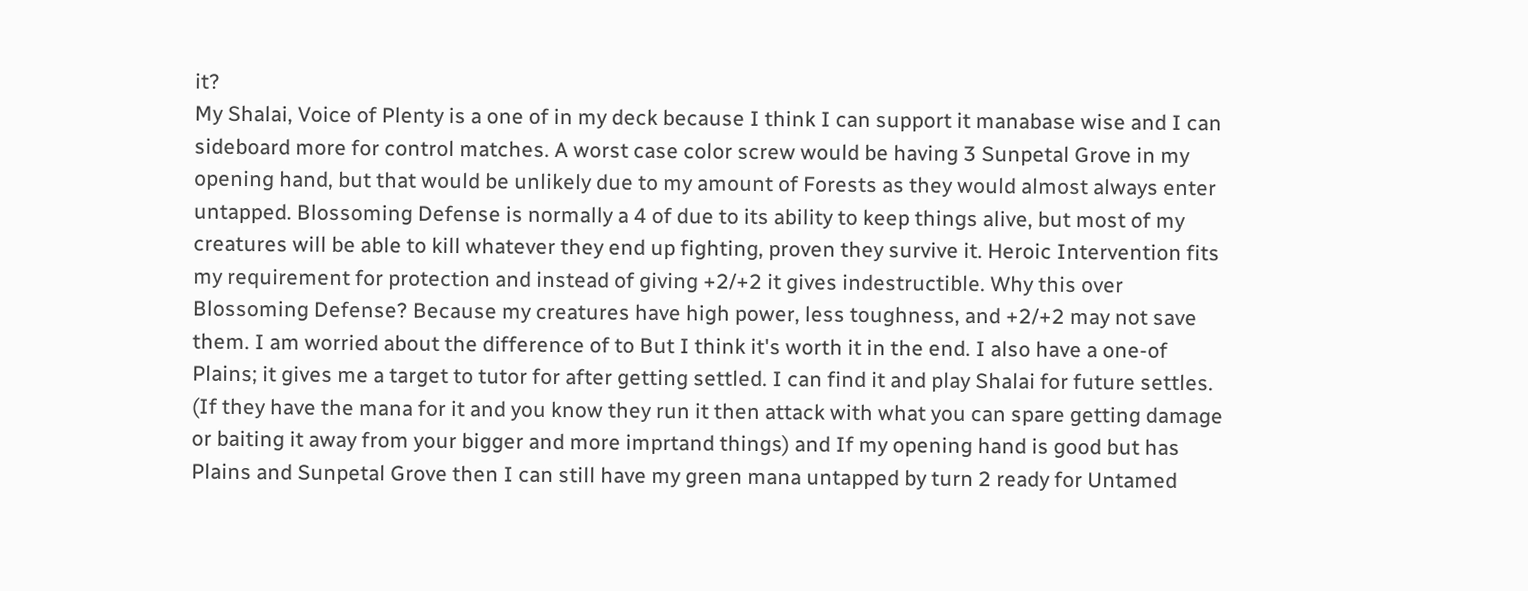it?
My Shalai, Voice of Plenty is a one of in my deck because I think I can support it manabase wise and I can sideboard more for control matches. A worst case color screw would be having 3 Sunpetal Grove in my opening hand, but that would be unlikely due to my amount of Forests as they would almost always enter untapped. Blossoming Defense is normally a 4 of due to its ability to keep things alive, but most of my creatures will be able to kill whatever they end up fighting, proven they survive it. Heroic Intervention fits my requirement for protection and instead of giving +2/+2 it gives indestructible. Why this over Blossoming Defense? Because my creatures have high power, less toughness, and +2/+2 may not save them. I am worried about the difference of to But I think it's worth it in the end. I also have a one-of Plains; it gives me a target to tutor for after getting settled. I can find it and play Shalai for future settles. (If they have the mana for it and you know they run it then attack with what you can spare getting damage or baiting it away from your bigger and more imprtand things) and If my opening hand is good but has Plains and Sunpetal Grove then I can still have my green mana untapped by turn 2 ready for Untamed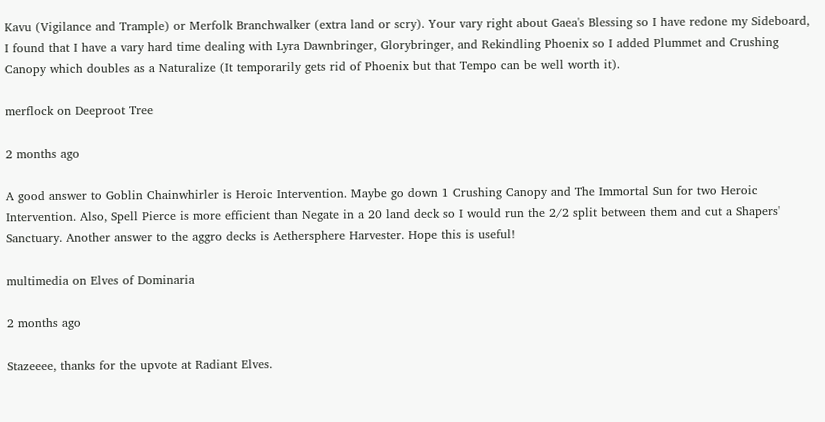Kavu (Vigilance and Trample) or Merfolk Branchwalker (extra land or scry). Your vary right about Gaea's Blessing so I have redone my Sideboard, I found that I have a vary hard time dealing with Lyra Dawnbringer, Glorybringer, and Rekindling Phoenix so I added Plummet and Crushing Canopy which doubles as a Naturalize (It temporarily gets rid of Phoenix but that Tempo can be well worth it).

merflock on Deeproot Tree

2 months ago

A good answer to Goblin Chainwhirler is Heroic Intervention. Maybe go down 1 Crushing Canopy and The Immortal Sun for two Heroic Intervention. Also, Spell Pierce is more efficient than Negate in a 20 land deck so I would run the 2/2 split between them and cut a Shapers' Sanctuary. Another answer to the aggro decks is Aethersphere Harvester. Hope this is useful!

multimedia on Elves of Dominaria

2 months ago

Stazeeee, thanks for the upvote at Radiant Elves.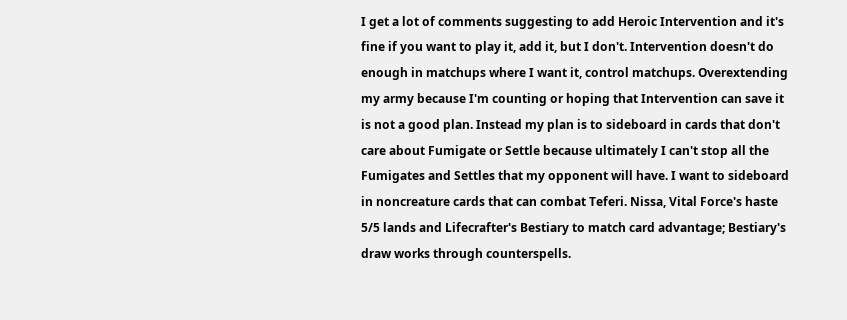I get a lot of comments suggesting to add Heroic Intervention and it's fine if you want to play it, add it, but I don't. Intervention doesn't do enough in matchups where I want it, control matchups. Overextending my army because I'm counting or hoping that Intervention can save it is not a good plan. Instead my plan is to sideboard in cards that don't care about Fumigate or Settle because ultimately I can't stop all the Fumigates and Settles that my opponent will have. I want to sideboard in noncreature cards that can combat Teferi. Nissa, Vital Force's haste 5/5 lands and Lifecrafter's Bestiary to match card advantage; Bestiary's draw works through counterspells.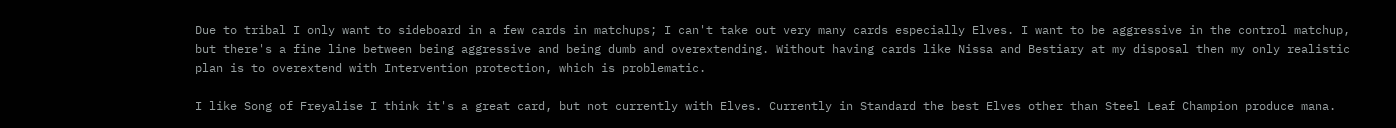Due to tribal I only want to sideboard in a few cards in matchups; I can't take out very many cards especially Elves. I want to be aggressive in the control matchup, but there's a fine line between being aggressive and being dumb and overextending. Without having cards like Nissa and Bestiary at my disposal then my only realistic plan is to overextend with Intervention protection, which is problematic.

I like Song of Freyalise I think it's a great card, but not currently with Elves. Currently in Standard the best Elves other than Steel Leaf Champion produce mana.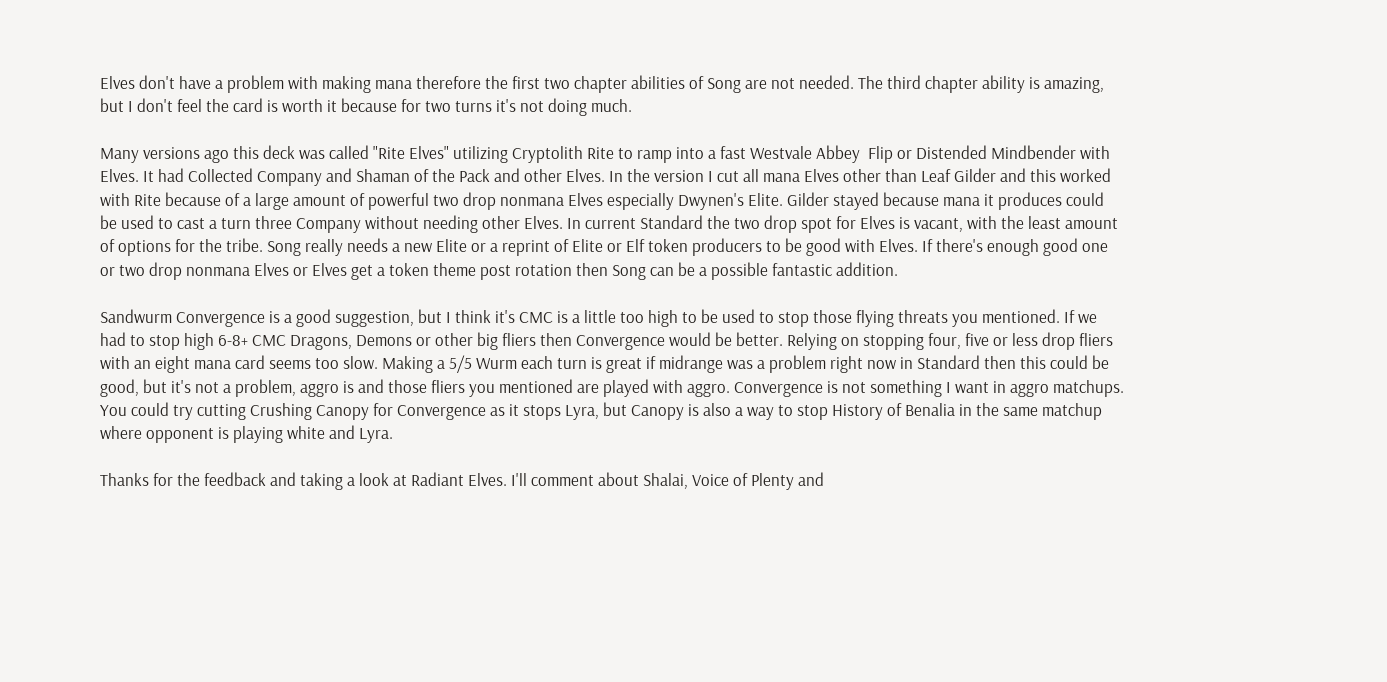Elves don't have a problem with making mana therefore the first two chapter abilities of Song are not needed. The third chapter ability is amazing, but I don't feel the card is worth it because for two turns it's not doing much.

Many versions ago this deck was called "Rite Elves" utilizing Cryptolith Rite to ramp into a fast Westvale Abbey  Flip or Distended Mindbender with Elves. It had Collected Company and Shaman of the Pack and other Elves. In the version I cut all mana Elves other than Leaf Gilder and this worked with Rite because of a large amount of powerful two drop nonmana Elves especially Dwynen's Elite. Gilder stayed because mana it produces could be used to cast a turn three Company without needing other Elves. In current Standard the two drop spot for Elves is vacant, with the least amount of options for the tribe. Song really needs a new Elite or a reprint of Elite or Elf token producers to be good with Elves. If there's enough good one or two drop nonmana Elves or Elves get a token theme post rotation then Song can be a possible fantastic addition.

Sandwurm Convergence is a good suggestion, but I think it's CMC is a little too high to be used to stop those flying threats you mentioned. If we had to stop high 6-8+ CMC Dragons, Demons or other big fliers then Convergence would be better. Relying on stopping four, five or less drop fliers with an eight mana card seems too slow. Making a 5/5 Wurm each turn is great if midrange was a problem right now in Standard then this could be good, but it's not a problem, aggro is and those fliers you mentioned are played with aggro. Convergence is not something I want in aggro matchups. You could try cutting Crushing Canopy for Convergence as it stops Lyra, but Canopy is also a way to stop History of Benalia in the same matchup where opponent is playing white and Lyra.

Thanks for the feedback and taking a look at Radiant Elves. I'll comment about Shalai, Voice of Plenty and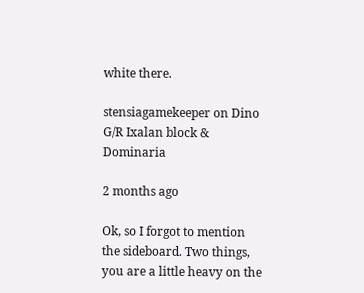white there.

stensiagamekeeper on Dino G/R Ixalan block & Dominaria

2 months ago

Ok, so I forgot to mention the sideboard. Two things, you are a little heavy on the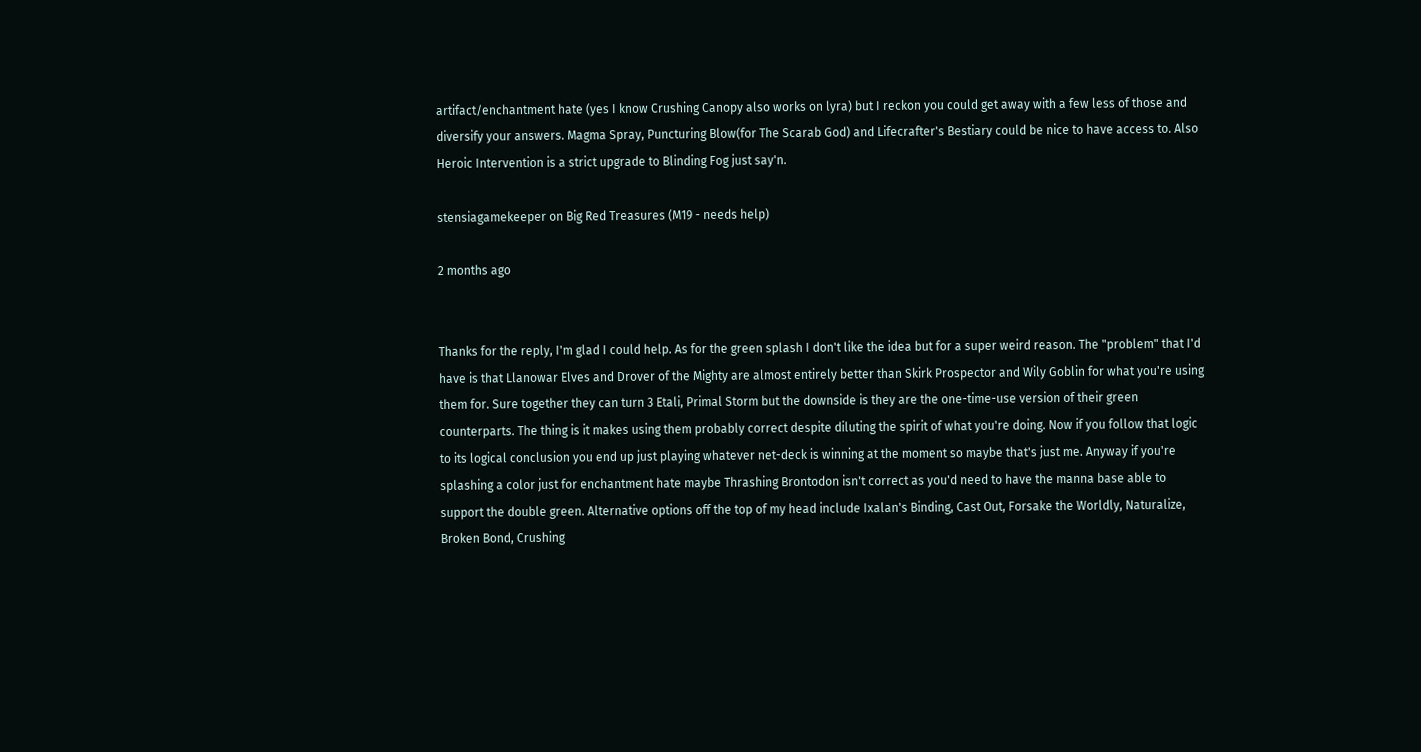artifact/enchantment hate (yes I know Crushing Canopy also works on lyra) but I reckon you could get away with a few less of those and diversify your answers. Magma Spray, Puncturing Blow(for The Scarab God) and Lifecrafter's Bestiary could be nice to have access to. Also Heroic Intervention is a strict upgrade to Blinding Fog just say'n.

stensiagamekeeper on Big Red Treasures (M19 - needs help)

2 months ago


Thanks for the reply, I'm glad I could help. As for the green splash I don't like the idea but for a super weird reason. The "problem" that I'd have is that Llanowar Elves and Drover of the Mighty are almost entirely better than Skirk Prospector and Wily Goblin for what you're using them for. Sure together they can turn 3 Etali, Primal Storm but the downside is they are the one-time-use version of their green counterparts. The thing is it makes using them probably correct despite diluting the spirit of what you're doing. Now if you follow that logic to its logical conclusion you end up just playing whatever net-deck is winning at the moment so maybe that's just me. Anyway if you're splashing a color just for enchantment hate maybe Thrashing Brontodon isn't correct as you'd need to have the manna base able to support the double green. Alternative options off the top of my head include Ixalan's Binding, Cast Out, Forsake the Worldly, Naturalize, Broken Bond, Crushing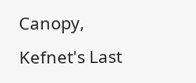Canopy, Kefnet's Last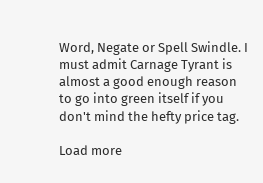Word, Negate or Spell Swindle. I must admit Carnage Tyrant is almost a good enough reason to go into green itself if you don't mind the hefty price tag.

Load more